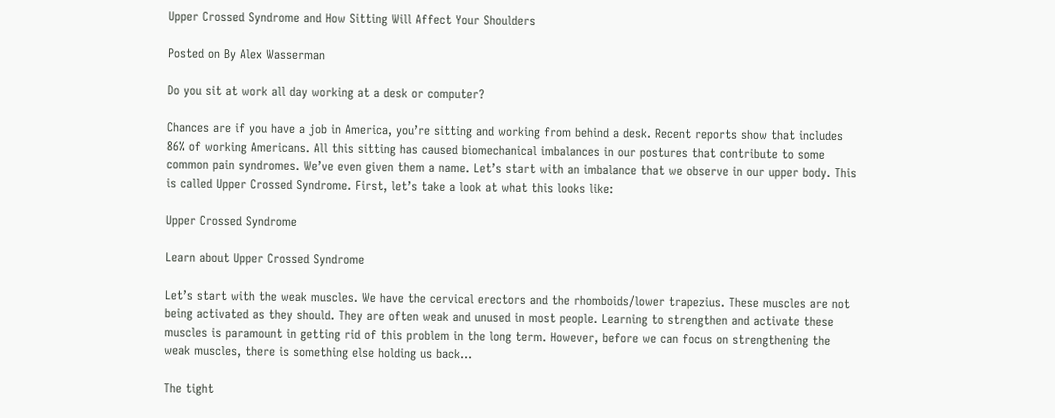Upper Crossed Syndrome and How Sitting Will Affect Your Shoulders

Posted on By Alex Wasserman

Do you sit at work all day working at a desk or computer?

Chances are if you have a job in America, you’re sitting and working from behind a desk. Recent reports show that includes 86% of working Americans. All this sitting has caused biomechanical imbalances in our postures that contribute to some common pain syndromes. We’ve even given them a name. Let’s start with an imbalance that we observe in our upper body. This is called Upper Crossed Syndrome. First, let’s take a look at what this looks like:

Upper Crossed Syndrome

Learn about Upper Crossed Syndrome

Let’s start with the weak muscles. We have the cervical erectors and the rhomboids/lower trapezius. These muscles are not being activated as they should. They are often weak and unused in most people. Learning to strengthen and activate these muscles is paramount in getting rid of this problem in the long term. However, before we can focus on strengthening the weak muscles, there is something else holding us back…

The tight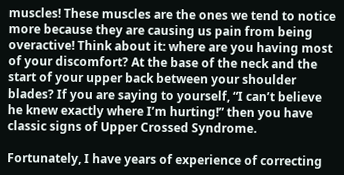muscles! These muscles are the ones we tend to notice more because they are causing us pain from being overactive! Think about it: where are you having most of your discomfort? At the base of the neck and the start of your upper back between your shoulder blades? If you are saying to yourself, “I can’t believe he knew exactly where I’m hurting!” then you have classic signs of Upper Crossed Syndrome.

Fortunately, I have years of experience of correcting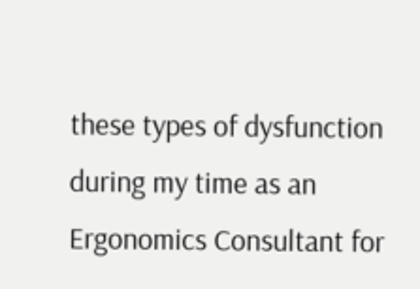these types of dysfunction during my time as an Ergonomics Consultant for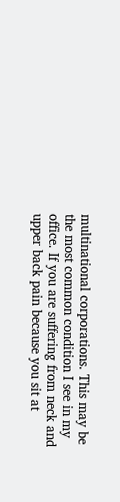multinational corporations. This may be the most common condition I see in my office. If you are suffering from neck and upper back pain because you sit at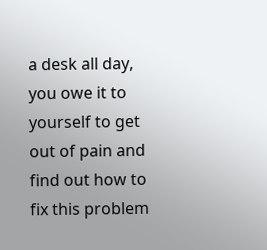a desk all day, you owe it to yourself to get out of pain and find out how to fix this problem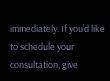immediately. If you’d like to schedule your consultation, give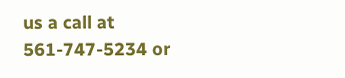us a call at 561-747-5234 or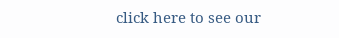click here to see our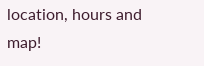location, hours and map!